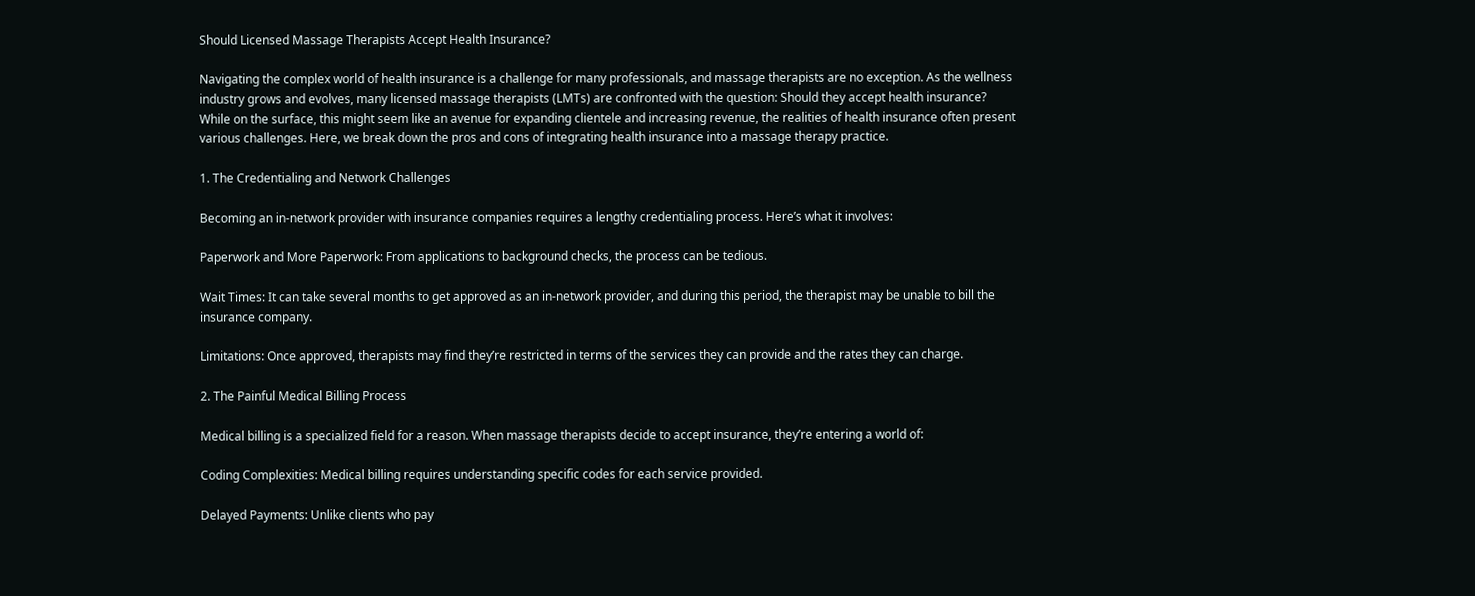Should Licensed Massage Therapists Accept Health Insurance?

Navigating the complex world of health insurance is a challenge for many professionals, and massage therapists are no exception. As the wellness industry grows and evolves, many licensed massage therapists (LMTs) are confronted with the question: Should they accept health insurance? While on the surface, this might seem like an avenue for expanding clientele and increasing revenue, the realities of health insurance often present various challenges. Here, we break down the pros and cons of integrating health insurance into a massage therapy practice.

1. The Credentialing and Network Challenges

Becoming an in-network provider with insurance companies requires a lengthy credentialing process. Here’s what it involves:

Paperwork and More Paperwork: From applications to background checks, the process can be tedious.

Wait Times: It can take several months to get approved as an in-network provider, and during this period, the therapist may be unable to bill the insurance company.

Limitations: Once approved, therapists may find they’re restricted in terms of the services they can provide and the rates they can charge.

2. The Painful Medical Billing Process

Medical billing is a specialized field for a reason. When massage therapists decide to accept insurance, they’re entering a world of:

Coding Complexities: Medical billing requires understanding specific codes for each service provided.

Delayed Payments: Unlike clients who pay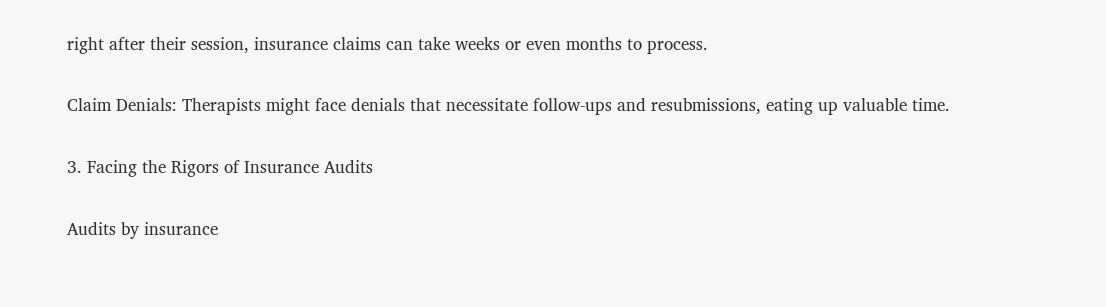right after their session, insurance claims can take weeks or even months to process.

Claim Denials: Therapists might face denials that necessitate follow-ups and resubmissions, eating up valuable time.

3. Facing the Rigors of Insurance Audits

Audits by insurance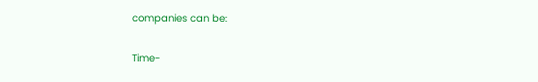companies can be:

Time-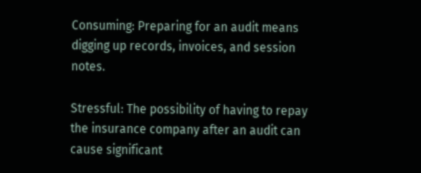Consuming: Preparing for an audit means digging up records, invoices, and session notes.

Stressful: The possibility of having to repay the insurance company after an audit can cause significant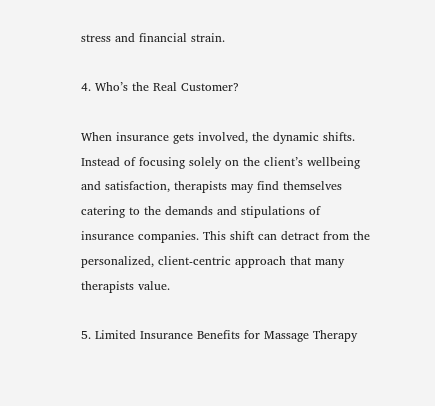stress and financial strain.

4. Who’s the Real Customer?

When insurance gets involved, the dynamic shifts. Instead of focusing solely on the client’s wellbeing and satisfaction, therapists may find themselves catering to the demands and stipulations of insurance companies. This shift can detract from the personalized, client-centric approach that many therapists value.

5. Limited Insurance Benefits for Massage Therapy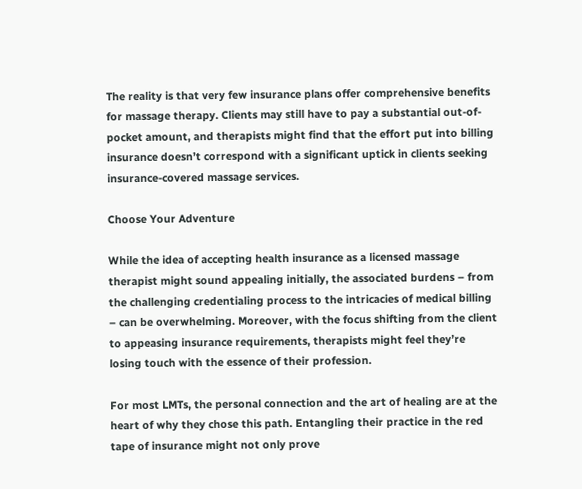The reality is that very few insurance plans offer comprehensive benefits for massage therapy. Clients may still have to pay a substantial out-of-pocket amount, and therapists might find that the effort put into billing insurance doesn’t correspond with a significant uptick in clients seeking insurance-covered massage services.

Choose Your Adventure

While the idea of accepting health insurance as a licensed massage therapist might sound appealing initially, the associated burdens – from the challenging credentialing process to the intricacies of medical billing – can be overwhelming. Moreover, with the focus shifting from the client to appeasing insurance requirements, therapists might feel they’re losing touch with the essence of their profession.

For most LMTs, the personal connection and the art of healing are at the heart of why they chose this path. Entangling their practice in the red tape of insurance might not only prove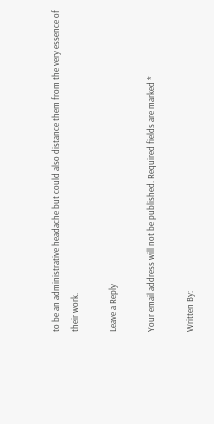to be an administrative headache but could also distance them from the very essence of their work.

Leave a Reply

Your email address will not be published. Required fields are marked *

Written By: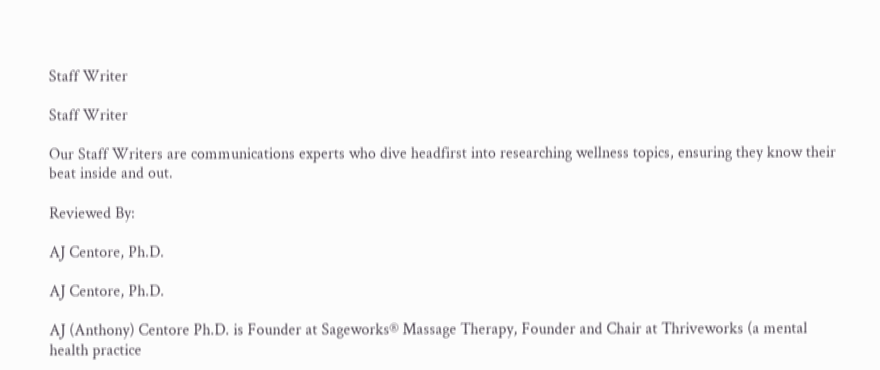Staff Writer

Staff Writer

Our Staff Writers are communications experts who dive headfirst into researching wellness topics, ensuring they know their beat inside and out.

Reviewed By:

AJ Centore, Ph.D.

AJ Centore, Ph.D.

AJ (Anthony) Centore Ph.D. is Founder at Sageworks® Massage Therapy, Founder and Chair at Thriveworks (a mental health practice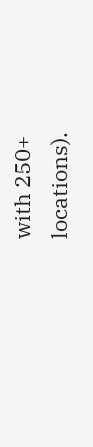with 250+ locations).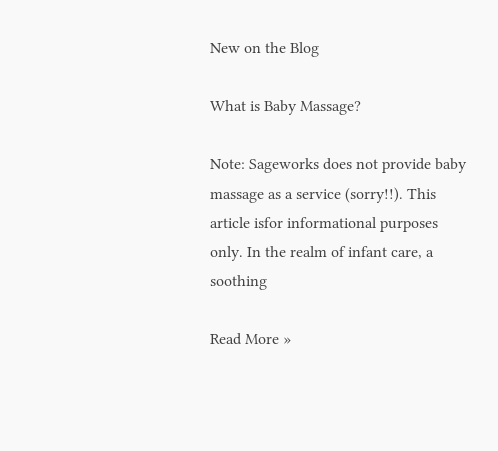New on the Blog

What is Baby Massage?

Note: Sageworks does not provide baby massage as a service (sorry!!). This article isfor informational purposes only. In the realm of infant care, a soothing

Read More »